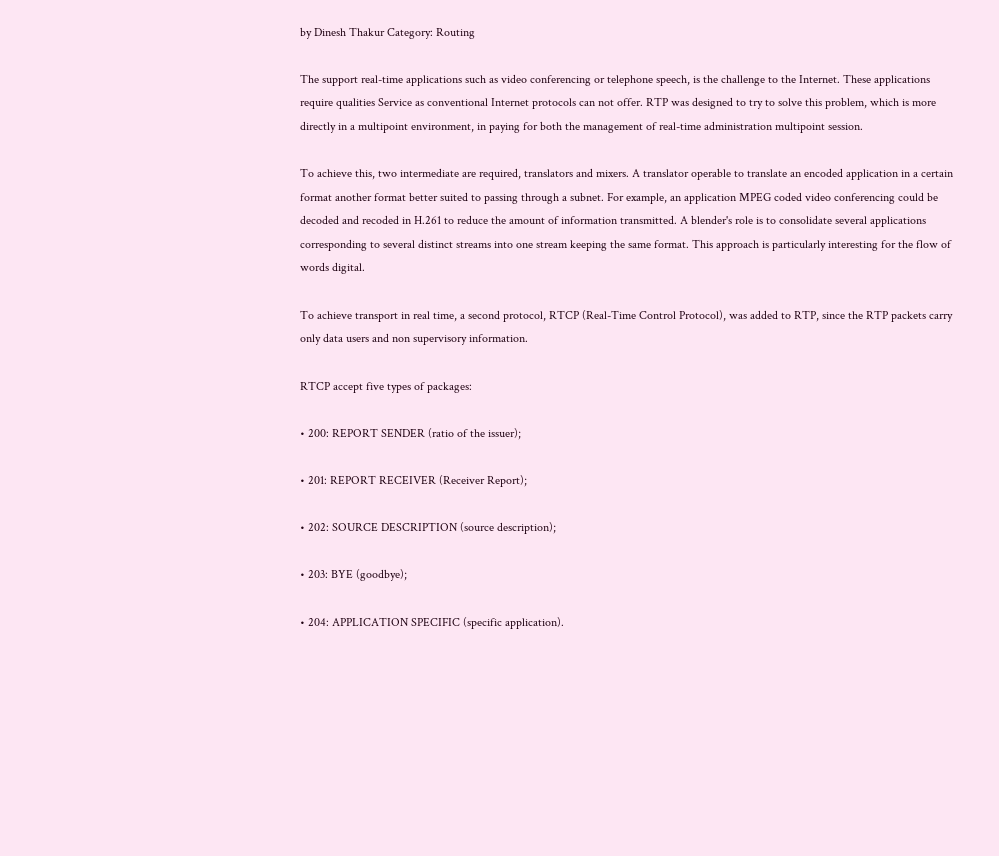by Dinesh Thakur Category: Routing

The support real-time applications such as video conferencing or telephone speech, is the challenge to the Internet. These applications require qualities Service as conventional Internet protocols can not offer. RTP was designed to try to solve this problem, which is more directly in a multipoint environment, in paying for both the management of real-time administration multipoint session.

To achieve this, two intermediate are required, translators and mixers. A translator operable to translate an encoded application in a certain format another format better suited to passing through a subnet. For example, an application MPEG coded video conferencing could be decoded and recoded in H.261 to reduce the amount of information transmitted. A blender's role is to consolidate several applications corresponding to several distinct streams into one stream keeping the same format. This approach is particularly interesting for the flow of words digital.

To achieve transport in real time, a second protocol, RTCP (Real-Time Control Protocol), was added to RTP, since the RTP packets carry only data users and non supervisory information.

RTCP accept five types of packages:

• 200: REPORT SENDER (ratio of the issuer);

• 201: REPORT RECEIVER (Receiver Report);

• 202: SOURCE DESCRIPTION (source description);

• 203: BYE (goodbye);

• 204: APPLICATION SPECIFIC (specific application).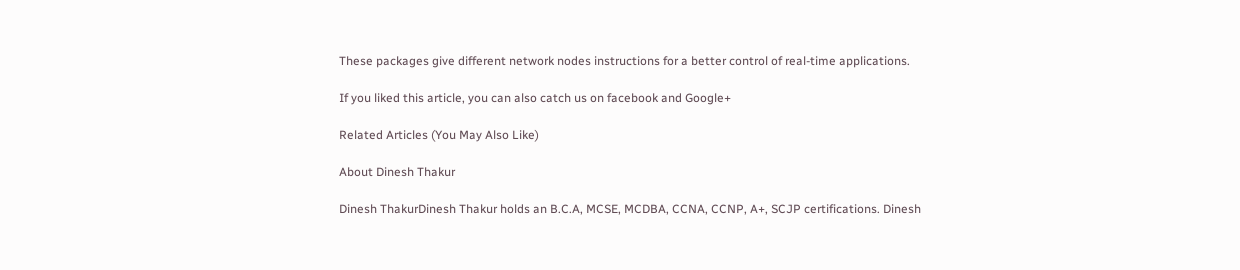These packages give different network nodes instructions for a better control of real-time applications.

If you liked this article, you can also catch us on facebook and Google+

Related Articles (You May Also Like)

About Dinesh Thakur

Dinesh ThakurDinesh Thakur holds an B.C.A, MCSE, MCDBA, CCNA, CCNP, A+, SCJP certifications. Dinesh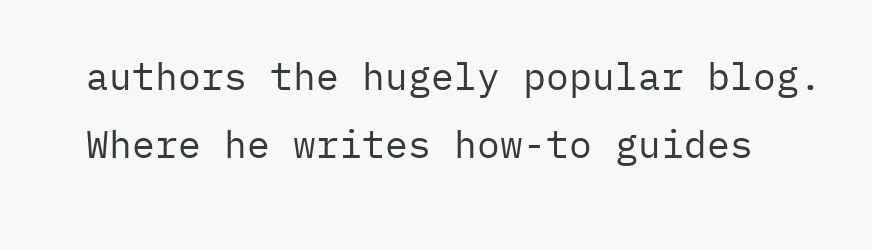authors the hugely popular blog. Where he writes how-to guides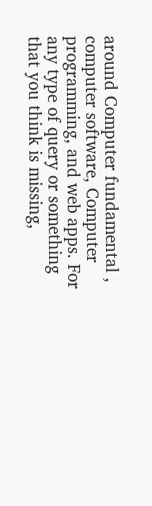around Computer fundamental , computer software, Computer programming, and web apps. For any type of query or something that you think is missing,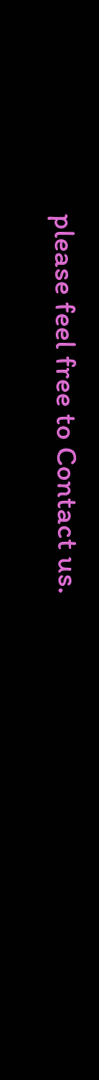please feel free to Contact us.